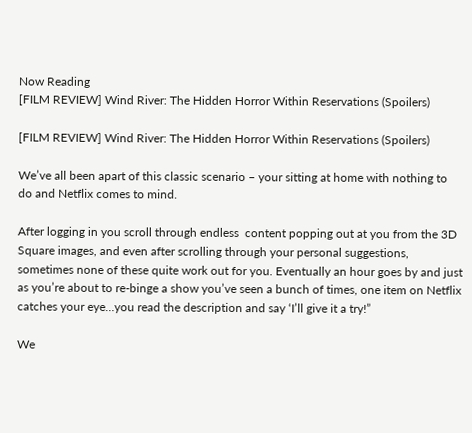Now Reading
[FILM REVIEW] Wind River: The Hidden Horror Within Reservations (Spoilers)

[FILM REVIEW] Wind River: The Hidden Horror Within Reservations (Spoilers)

We’ve all been apart of this classic scenario – your sitting at home with nothing to do and Netflix comes to mind.

After logging in you scroll through endless  content popping out at you from the 3D Square images, and even after scrolling through your personal suggestions, sometimes none of these quite work out for you. Eventually an hour goes by and just as you’re about to re-binge a show you’ve seen a bunch of times, one item on Netflix catches your eye…you read the description and say ‘I’ll give it a try!”

We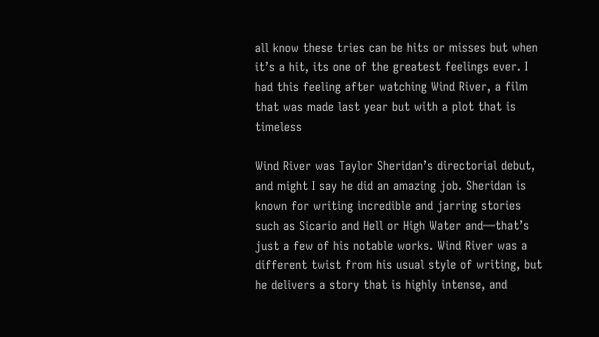all know these tries can be hits or misses but when it’s a hit, its one of the greatest feelings ever. I had this feeling after watching Wind River, a film that was made last year but with a plot that is timeless

Wind River was Taylor Sheridan’s directorial debut, and might I say he did an amazing job. Sheridan is known for writing incredible and jarring stories such as Sicario and Hell or High Water and—that’s just a few of his notable works. Wind River was a different twist from his usual style of writing, but he delivers a story that is highly intense, and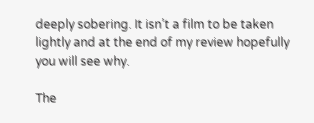deeply sobering. It isn’t a film to be taken lightly and at the end of my review hopefully you will see why.

The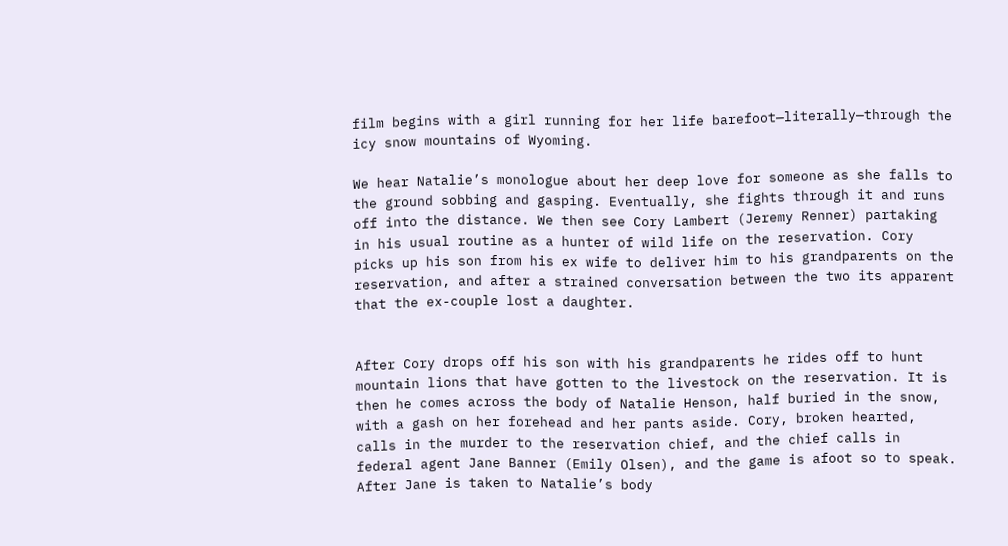film begins with a girl running for her life barefoot—literally—through the icy snow mountains of Wyoming.

We hear Natalie’s monologue about her deep love for someone as she falls to the ground sobbing and gasping. Eventually, she fights through it and runs off into the distance. We then see Cory Lambert (Jeremy Renner) partaking in his usual routine as a hunter of wild life on the reservation. Cory picks up his son from his ex wife to deliver him to his grandparents on the reservation, and after a strained conversation between the two its apparent that the ex-couple lost a daughter.


After Cory drops off his son with his grandparents he rides off to hunt mountain lions that have gotten to the livestock on the reservation. It is then he comes across the body of Natalie Henson, half buried in the snow, with a gash on her forehead and her pants aside. Cory, broken hearted, calls in the murder to the reservation chief, and the chief calls in federal agent Jane Banner (Emily Olsen), and the game is afoot so to speak. After Jane is taken to Natalie’s body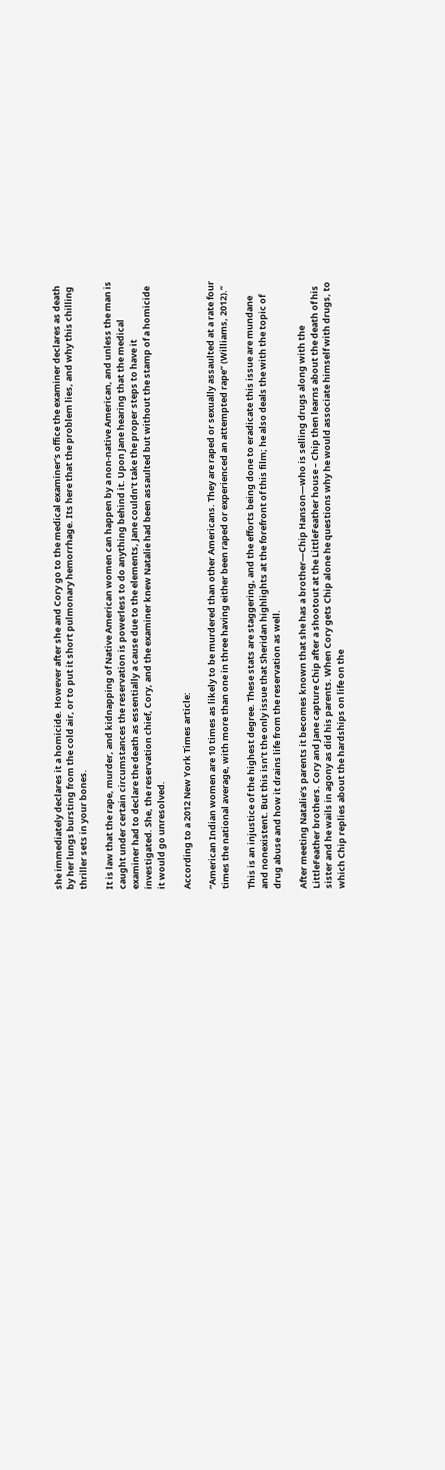she immediately declares it a homicide. However after she and Cory go to the medical examiner’s office the examiner declares as death by her lungs bursting from the cold air, or to put it short pulmonary hemorrhage. Its here that the problem lies, and why this chilling thriller sets in your bones.

It is law that the rape, murder, and kidnapping of Native American women can happen by a non-native American, and unless the man is caught under certain circumstances the reservation is powerless to do anything behind it. Upon Jane hearing that the medical examiner had to declare the death as essentially a cause due to the elements, Jane couldn’t take the proper steps to have it investigated. She, the reservation chief, Cory, and the examiner knew Natalie had been assaulted but without the stamp of a homicide it would go unresolved.

According to a 2012 New York Times article:

“American Indian women are 10 times as likely to be murdered than other Americans. They are raped or sexually assaulted at a rate four times the national average, with more than one in three having either been raped or experienced an attempted rape” (Williams, 2012).”

This is an injustice of the highest degree. These stats are staggering, and the efforts being done to eradicate this issue are mundane and nonexistent. But this isn’t the only issue that Sheridan highlights at the forefront of this film; he also deals the with the topic of drug abuse and how it drains life from the reservation as well.

After meeting Natalie’s parents it becomes known that she has a brother—Chip Hanson—who is selling drugs along with the LittleFeather brothers. Cory and Jane capture Chip after a shootout at the LittleFeather house – Chip then learns about the death of his sister and he wails in agony as did his parents. When Cory gets Chip alone he questions why he would associate himself with drugs, to which Chip replies about the hardships on life on the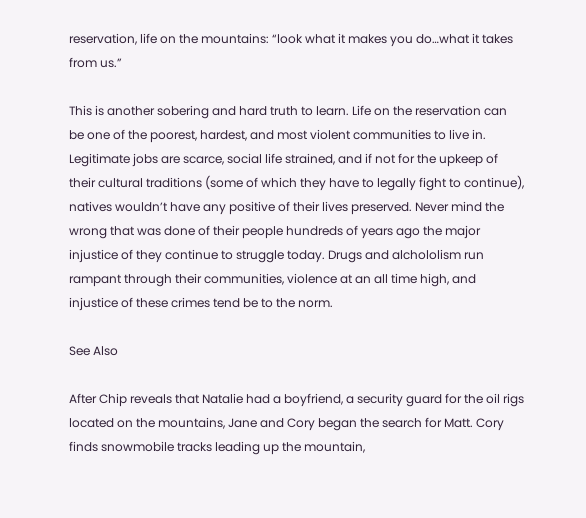reservation, life on the mountains: “look what it makes you do…what it takes from us.”

This is another sobering and hard truth to learn. Life on the reservation can be one of the poorest, hardest, and most violent communities to live in. Legitimate jobs are scarce, social life strained, and if not for the upkeep of their cultural traditions (some of which they have to legally fight to continue), natives wouldn’t have any positive of their lives preserved. Never mind the wrong that was done of their people hundreds of years ago the major injustice of they continue to struggle today. Drugs and alchololism run rampant through their communities, violence at an all time high, and injustice of these crimes tend be to the norm.

See Also

After Chip reveals that Natalie had a boyfriend, a security guard for the oil rigs located on the mountains, Jane and Cory began the search for Matt. Cory finds snowmobile tracks leading up the mountain,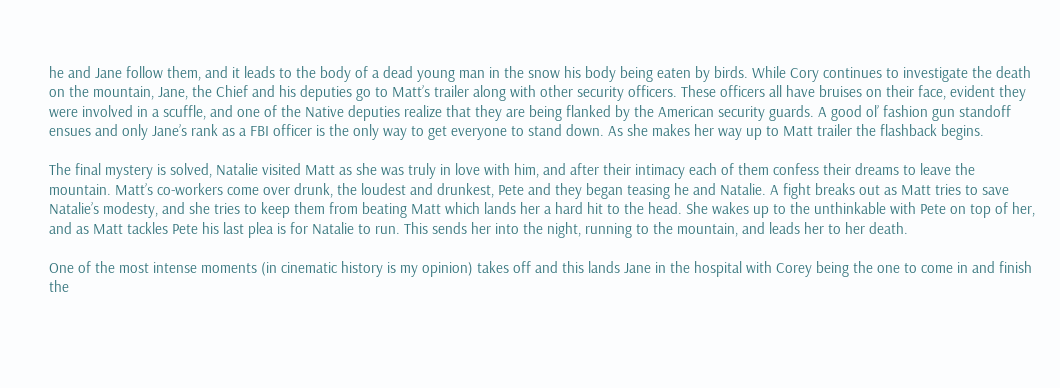he and Jane follow them, and it leads to the body of a dead young man in the snow his body being eaten by birds. While Cory continues to investigate the death on the mountain, Jane, the Chief and his deputies go to Matt’s trailer along with other security officers. These officers all have bruises on their face, evident they were involved in a scuffle, and one of the Native deputies realize that they are being flanked by the American security guards. A good ol’ fashion gun standoff ensues and only Jane’s rank as a FBI officer is the only way to get everyone to stand down. As she makes her way up to Matt trailer the flashback begins.

The final mystery is solved, Natalie visited Matt as she was truly in love with him, and after their intimacy each of them confess their dreams to leave the mountain. Matt’s co-workers come over drunk, the loudest and drunkest, Pete and they began teasing he and Natalie. A fight breaks out as Matt tries to save Natalie’s modesty, and she tries to keep them from beating Matt which lands her a hard hit to the head. She wakes up to the unthinkable with Pete on top of her, and as Matt tackles Pete his last plea is for Natalie to run. This sends her into the night, running to the mountain, and leads her to her death.

One of the most intense moments (in cinematic history is my opinion) takes off and this lands Jane in the hospital with Corey being the one to come in and finish the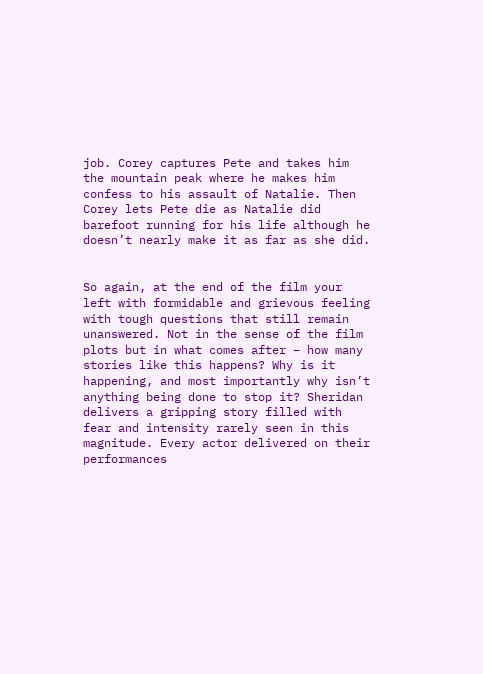job. Corey captures Pete and takes him the mountain peak where he makes him confess to his assault of Natalie. Then Corey lets Pete die as Natalie did barefoot running for his life although he doesn’t nearly make it as far as she did.


So again, at the end of the film your left with formidable and grievous feeling with tough questions that still remain unanswered. Not in the sense of the film plots but in what comes after – how many stories like this happens? Why is it happening, and most importantly why isn’t anything being done to stop it? Sheridan delivers a gripping story filled with fear and intensity rarely seen in this magnitude. Every actor delivered on their performances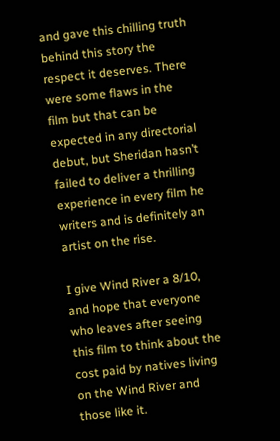and gave this chilling truth behind this story the respect it deserves. There were some flaws in the film but that can be expected in any directorial debut, but Sheridan hasn’t failed to deliver a thrilling experience in every film he writers and is definitely an artist on the rise.

I give Wind River a 8/10, and hope that everyone who leaves after seeing this film to think about the cost paid by natives living on the Wind River and those like it.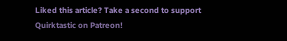Liked this article? Take a second to support Quirktastic on Patreon!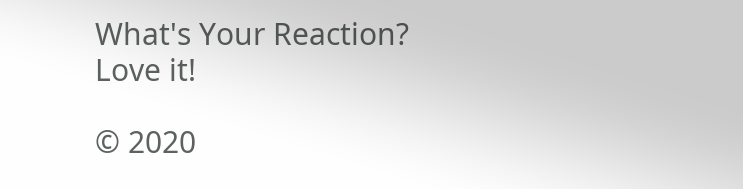What's Your Reaction?
Love it!

© 2020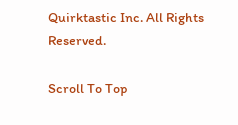Quirktastic Inc. All Rights Reserved.

Scroll To Top